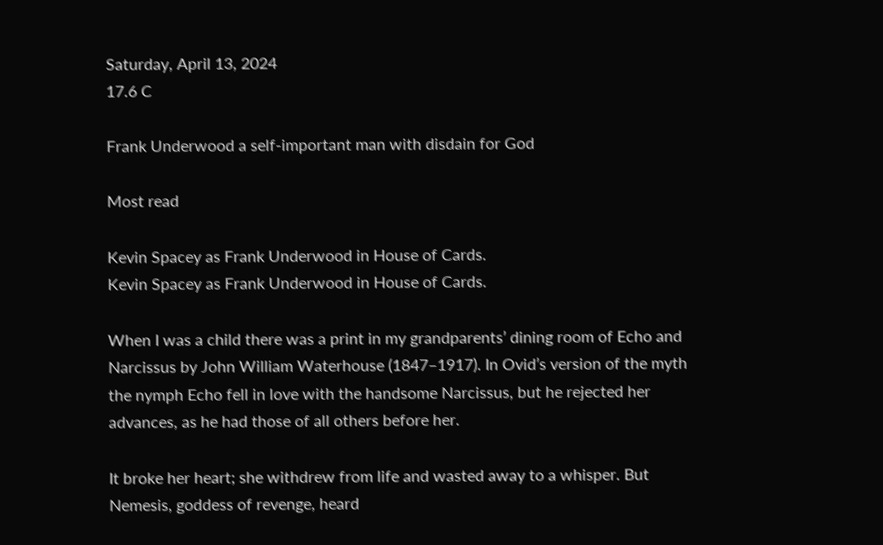Saturday, April 13, 2024
17.6 C

Frank Underwood a self-important man with disdain for God

Most read

Kevin Spacey as Frank Underwood in House of Cards.
Kevin Spacey as Frank Underwood in House of Cards.

When I was a child there was a print in my grandparents’ dining room of Echo and Narcissus by John William Waterhouse (1847–1917). In Ovid’s version of the myth the nymph Echo fell in love with the handsome Narcissus, but he rejected her advances, as he had those of all others before her.

It broke her heart; she withdrew from life and wasted away to a whisper. But Nemesis, goddess of revenge, heard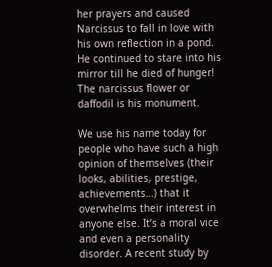her prayers and caused Narcissus to fall in love with his own reflection in a pond. He continued to stare into his mirror till he died of hunger! The narcissus flower or daffodil is his monument.

We use his name today for people who have such a high opinion of themselves (their looks, abilities, prestige, achievements…) that it overwhelms their interest in anyone else. It’s a moral vice and even a personality disorder. A recent study by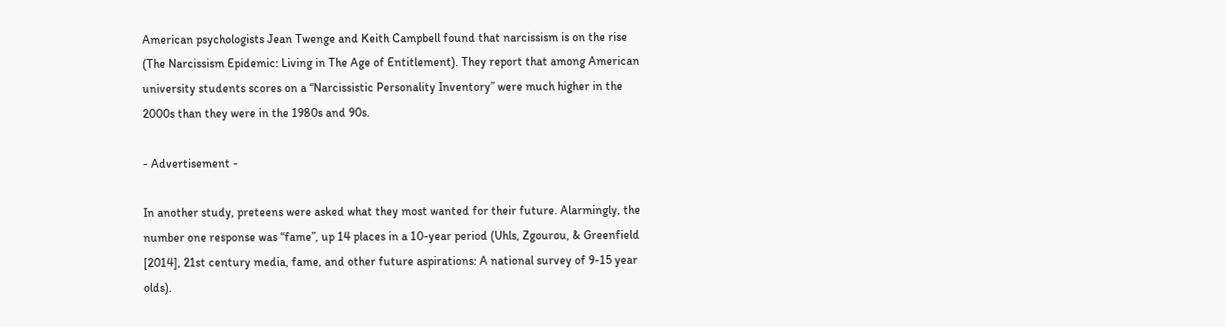American psychologists Jean Twenge and Keith Campbell found that narcissism is on the rise (The Narcissism Epidemic: Living in The Age of Entitlement). They report that among American university students scores on a “Narcissistic Personality Inventory” were much higher in the 2000s than they were in the 1980s and 90s.

- Advertisement -

In another study, preteens were asked what they most wanted for their future. Alarmingly, the number one response was “fame”, up 14 places in a 10-year period (Uhls, Zgourou, & Greenfield [2014], 21st century media, fame, and other future aspirations: A national survey of 9-15 year olds).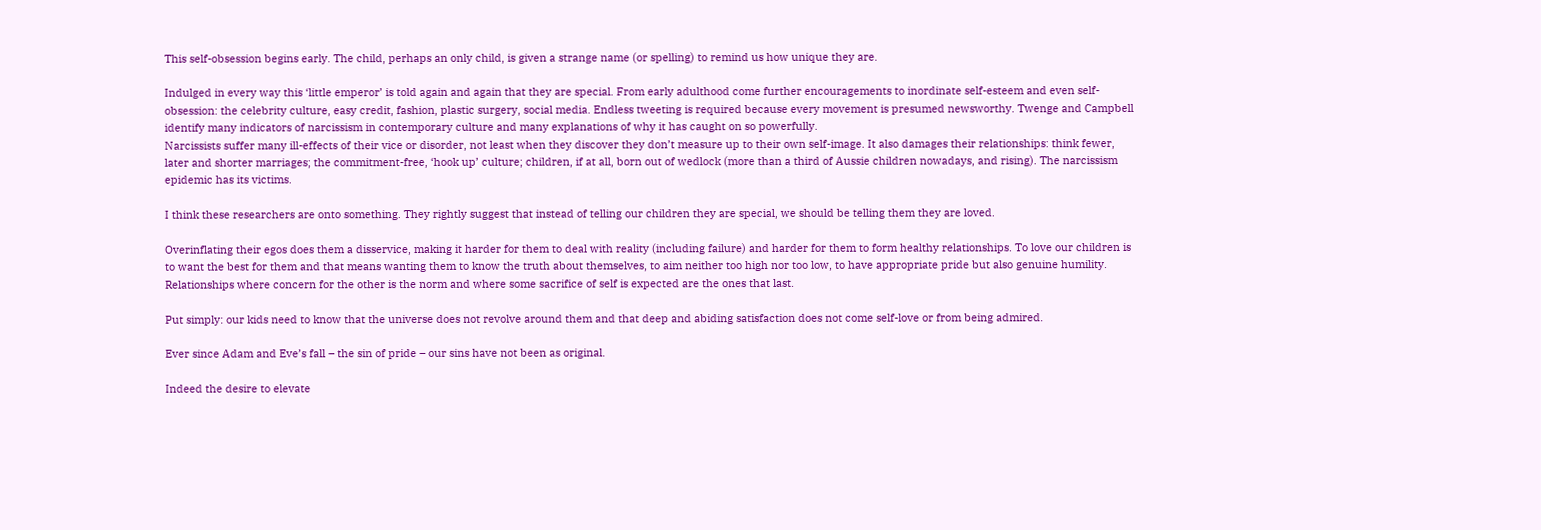This self-obsession begins early. The child, perhaps an only child, is given a strange name (or spelling) to remind us how unique they are.

Indulged in every way this ‘little emperor’ is told again and again that they are special. From early adulthood come further encouragements to inordinate self-esteem and even self-obsession: the celebrity culture, easy credit, fashion, plastic surgery, social media. Endless tweeting is required because every movement is presumed newsworthy. Twenge and Campbell identify many indicators of narcissism in contemporary culture and many explanations of why it has caught on so powerfully.
Narcissists suffer many ill-effects of their vice or disorder, not least when they discover they don’t measure up to their own self-image. It also damages their relationships: think fewer, later and shorter marriages; the commitment-free, ‘hook up’ culture; children, if at all, born out of wedlock (more than a third of Aussie children nowadays, and rising). The narcissism epidemic has its victims.

I think these researchers are onto something. They rightly suggest that instead of telling our children they are special, we should be telling them they are loved.

Overinflating their egos does them a disservice, making it harder for them to deal with reality (including failure) and harder for them to form healthy relationships. To love our children is to want the best for them and that means wanting them to know the truth about themselves, to aim neither too high nor too low, to have appropriate pride but also genuine humility. Relationships where concern for the other is the norm and where some sacrifice of self is expected are the ones that last.

Put simply: our kids need to know that the universe does not revolve around them and that deep and abiding satisfaction does not come self-love or from being admired.

Ever since Adam and Eve’s fall – the sin of pride – our sins have not been as original.

Indeed the desire to elevate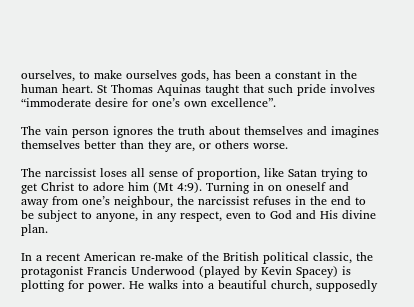ourselves, to make ourselves gods, has been a constant in the human heart. St Thomas Aquinas taught that such pride involves “immoderate desire for one’s own excellence”.

The vain person ignores the truth about themselves and imagines themselves better than they are, or others worse.

The narcissist loses all sense of proportion, like Satan trying to get Christ to adore him (Mt 4:9). Turning in on oneself and away from one’s neighbour, the narcissist refuses in the end to be subject to anyone, in any respect, even to God and His divine plan.

In a recent American re-make of the British political classic, the protagonist Francis Underwood (played by Kevin Spacey) is plotting for power. He walks into a beautiful church, supposedly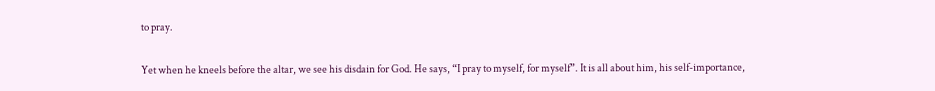to pray.

Yet when he kneels before the altar, we see his disdain for God. He says, “I pray to myself, for myself”. It is all about him, his self-importance,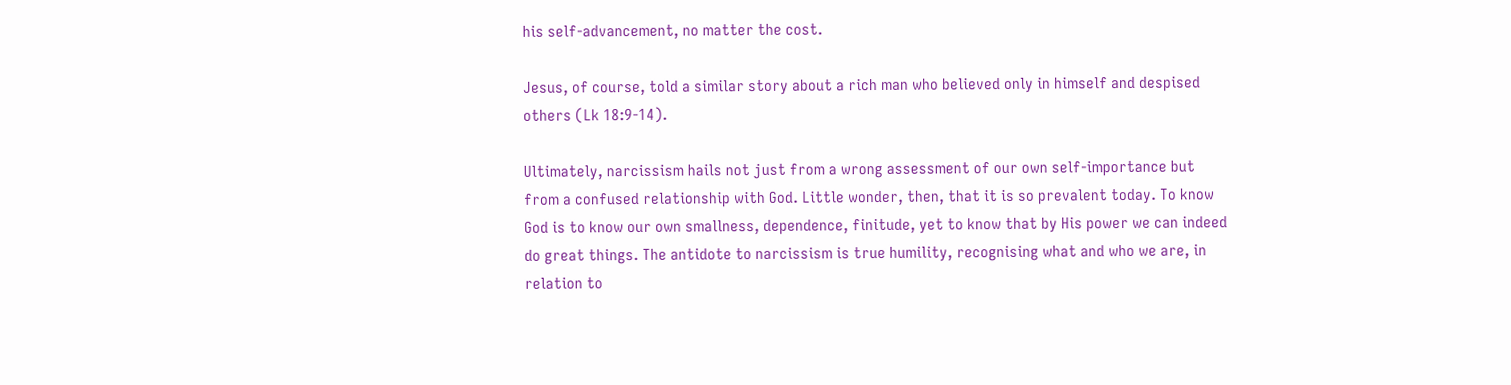his self-advancement, no matter the cost.

Jesus, of course, told a similar story about a rich man who believed only in himself and despised others (Lk 18:9-14).

Ultimately, narcissism hails not just from a wrong assessment of our own self-importance but from a confused relationship with God. Little wonder, then, that it is so prevalent today. To know God is to know our own smallness, dependence, finitude, yet to know that by His power we can indeed do great things. The antidote to narcissism is true humility, recognising what and who we are, in relation to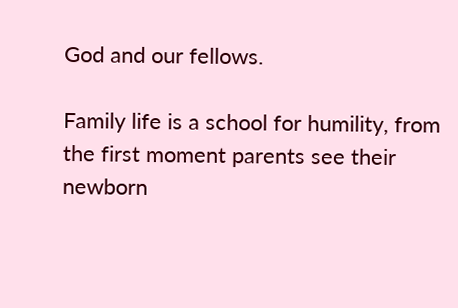God and our fellows.

Family life is a school for humility, from the first moment parents see their newborn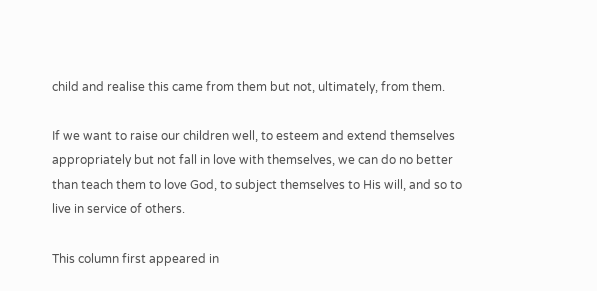child and realise this came from them but not, ultimately, from them.

If we want to raise our children well, to esteem and extend themselves appropriately but not fall in love with themselves, we can do no better than teach them to love God, to subject themselves to His will, and so to live in service of others.

This column first appeared in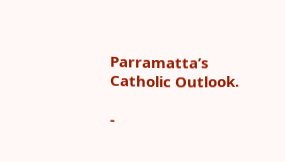Parramatta’s Catholic Outlook.

-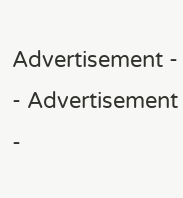Advertisement -
- Advertisement -